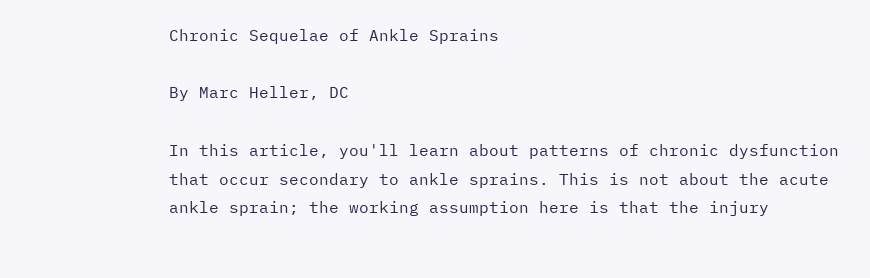Chronic Sequelae of Ankle Sprains

By Marc Heller, DC

In this article, you'll learn about patterns of chronic dysfunction that occur secondary to ankle sprains. This is not about the acute ankle sprain; the working assumption here is that the injury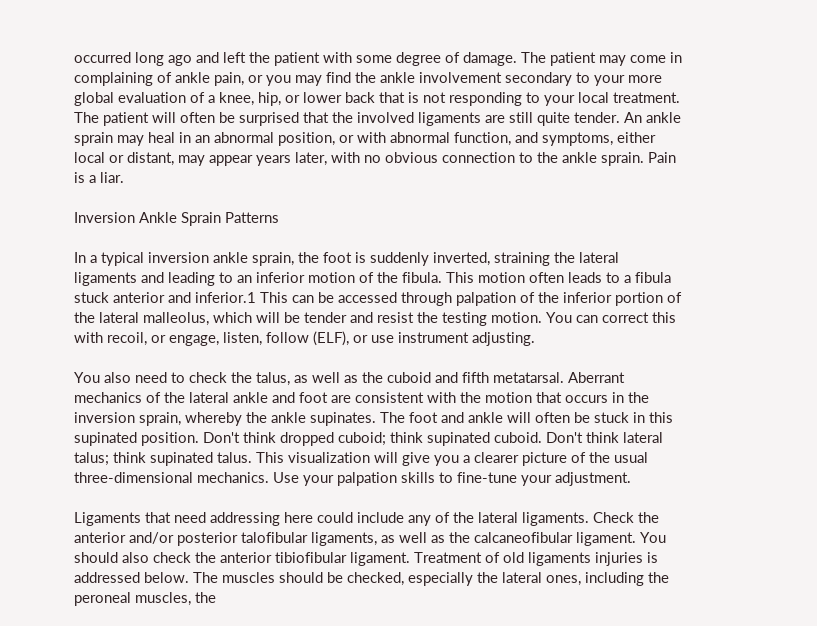occurred long ago and left the patient with some degree of damage. The patient may come in complaining of ankle pain, or you may find the ankle involvement secondary to your more global evaluation of a knee, hip, or lower back that is not responding to your local treatment. The patient will often be surprised that the involved ligaments are still quite tender. An ankle sprain may heal in an abnormal position, or with abnormal function, and symptoms, either local or distant, may appear years later, with no obvious connection to the ankle sprain. Pain is a liar.

Inversion Ankle Sprain Patterns

In a typical inversion ankle sprain, the foot is suddenly inverted, straining the lateral ligaments and leading to an inferior motion of the fibula. This motion often leads to a fibula stuck anterior and inferior.1 This can be accessed through palpation of the inferior portion of the lateral malleolus, which will be tender and resist the testing motion. You can correct this with recoil, or engage, listen, follow (ELF), or use instrument adjusting.

You also need to check the talus, as well as the cuboid and fifth metatarsal. Aberrant mechanics of the lateral ankle and foot are consistent with the motion that occurs in the inversion sprain, whereby the ankle supinates. The foot and ankle will often be stuck in this supinated position. Don't think dropped cuboid; think supinated cuboid. Don't think lateral talus; think supinated talus. This visualization will give you a clearer picture of the usual three-dimensional mechanics. Use your palpation skills to fine-tune your adjustment.

Ligaments that need addressing here could include any of the lateral ligaments. Check the anterior and/or posterior talofibular ligaments, as well as the calcaneofibular ligament. You should also check the anterior tibiofibular ligament. Treatment of old ligaments injuries is addressed below. The muscles should be checked, especially the lateral ones, including the peroneal muscles, the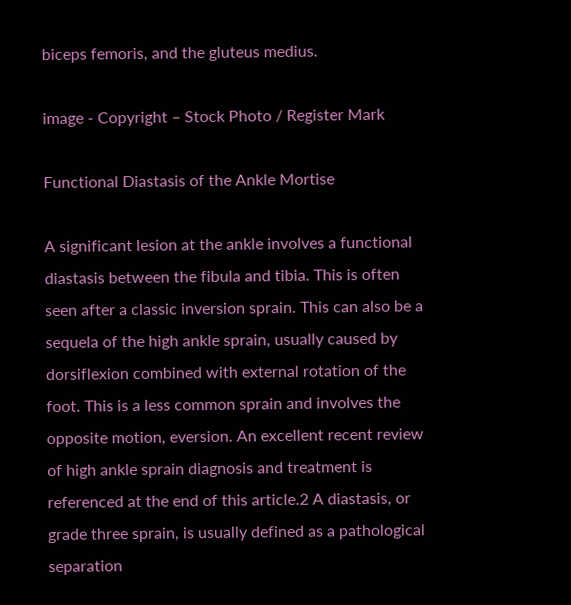biceps femoris, and the gluteus medius.

image - Copyright – Stock Photo / Register Mark

Functional Diastasis of the Ankle Mortise

A significant lesion at the ankle involves a functional diastasis between the fibula and tibia. This is often seen after a classic inversion sprain. This can also be a sequela of the high ankle sprain, usually caused by dorsiflexion combined with external rotation of the foot. This is a less common sprain and involves the opposite motion, eversion. An excellent recent review of high ankle sprain diagnosis and treatment is referenced at the end of this article.2 A diastasis, or grade three sprain, is usually defined as a pathological separation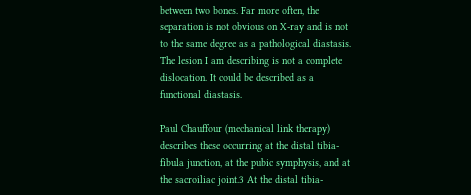between two bones. Far more often, the separation is not obvious on X-ray and is not to the same degree as a pathological diastasis. The lesion I am describing is not a complete dislocation. It could be described as a functional diastasis.

Paul Chauffour (mechanical link therapy) describes these occurring at the distal tibia-fibula junction, at the pubic symphysis, and at the sacroiliac joint.3 At the distal tibia-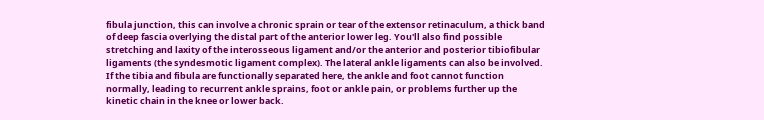fibula junction, this can involve a chronic sprain or tear of the extensor retinaculum, a thick band of deep fascia overlying the distal part of the anterior lower leg. You'll also find possible stretching and laxity of the interosseous ligament and/or the anterior and posterior tibiofibular ligaments (the syndesmotic ligament complex). The lateral ankle ligaments can also be involved. If the tibia and fibula are functionally separated here, the ankle and foot cannot function normally, leading to recurrent ankle sprains, foot or ankle pain, or problems further up the kinetic chain in the knee or lower back.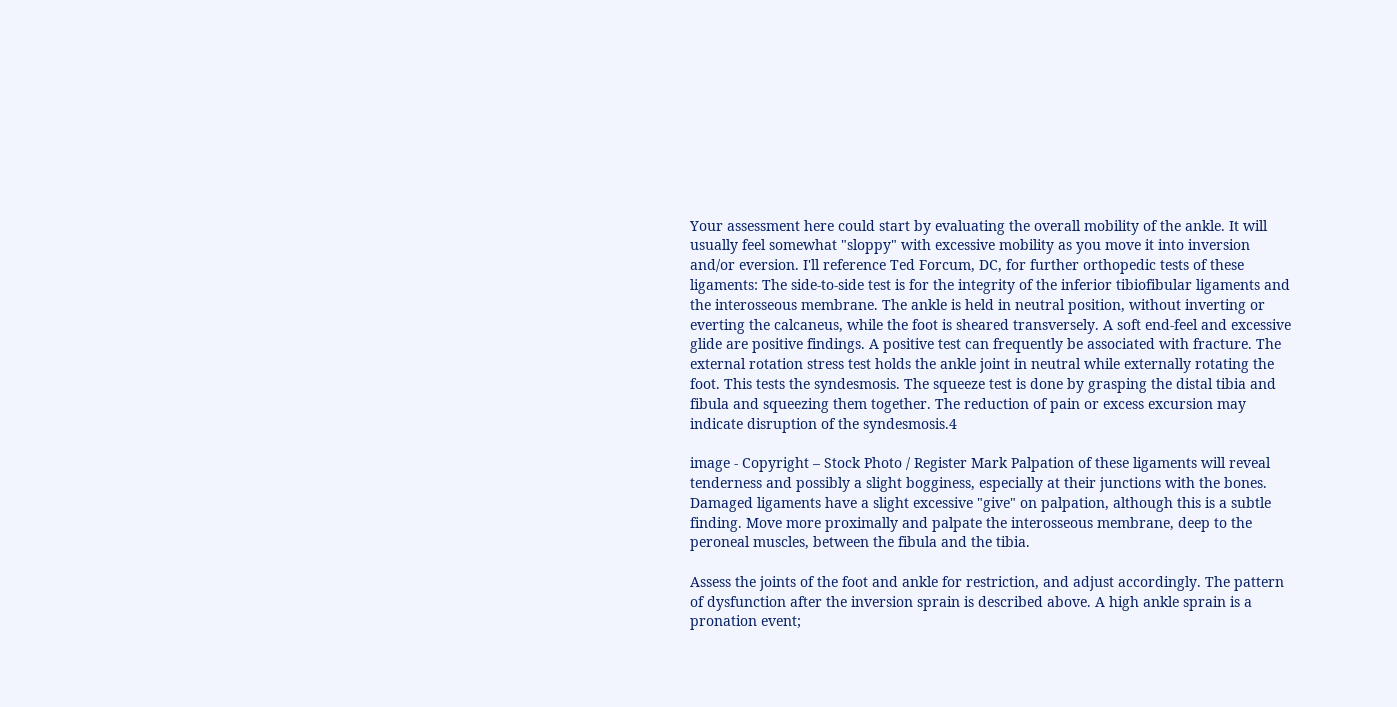Your assessment here could start by evaluating the overall mobility of the ankle. It will usually feel somewhat "sloppy" with excessive mobility as you move it into inversion and/or eversion. I'll reference Ted Forcum, DC, for further orthopedic tests of these ligaments: The side-to-side test is for the integrity of the inferior tibiofibular ligaments and the interosseous membrane. The ankle is held in neutral position, without inverting or everting the calcaneus, while the foot is sheared transversely. A soft end-feel and excessive glide are positive findings. A positive test can frequently be associated with fracture. The external rotation stress test holds the ankle joint in neutral while externally rotating the foot. This tests the syndesmosis. The squeeze test is done by grasping the distal tibia and fibula and squeezing them together. The reduction of pain or excess excursion may indicate disruption of the syndesmosis.4

image - Copyright – Stock Photo / Register Mark Palpation of these ligaments will reveal tenderness and possibly a slight bogginess, especially at their junctions with the bones. Damaged ligaments have a slight excessive "give" on palpation, although this is a subtle finding. Move more proximally and palpate the interosseous membrane, deep to the peroneal muscles, between the fibula and the tibia.

Assess the joints of the foot and ankle for restriction, and adjust accordingly. The pattern of dysfunction after the inversion sprain is described above. A high ankle sprain is a pronation event;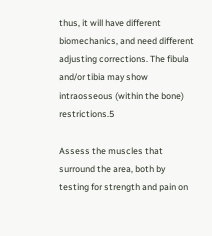thus, it will have different biomechanics, and need different adjusting corrections. The fibula and/or tibia may show intraosseous (within the bone) restrictions.5

Assess the muscles that surround the area, both by testing for strength and pain on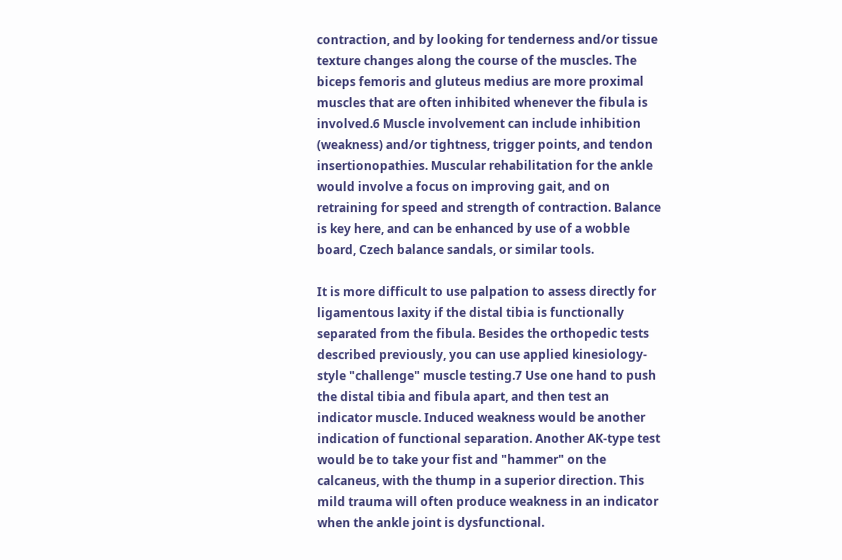contraction, and by looking for tenderness and/or tissue texture changes along the course of the muscles. The biceps femoris and gluteus medius are more proximal muscles that are often inhibited whenever the fibula is involved.6 Muscle involvement can include inhibition (weakness) and/or tightness, trigger points, and tendon insertionopathies. Muscular rehabilitation for the ankle would involve a focus on improving gait, and on retraining for speed and strength of contraction. Balance is key here, and can be enhanced by use of a wobble board, Czech balance sandals, or similar tools.

It is more difficult to use palpation to assess directly for ligamentous laxity if the distal tibia is functionally separated from the fibula. Besides the orthopedic tests described previously, you can use applied kinesiology-style "challenge" muscle testing.7 Use one hand to push the distal tibia and fibula apart, and then test an indicator muscle. Induced weakness would be another indication of functional separation. Another AK-type test would be to take your fist and "hammer" on the calcaneus, with the thump in a superior direction. This mild trauma will often produce weakness in an indicator when the ankle joint is dysfunctional.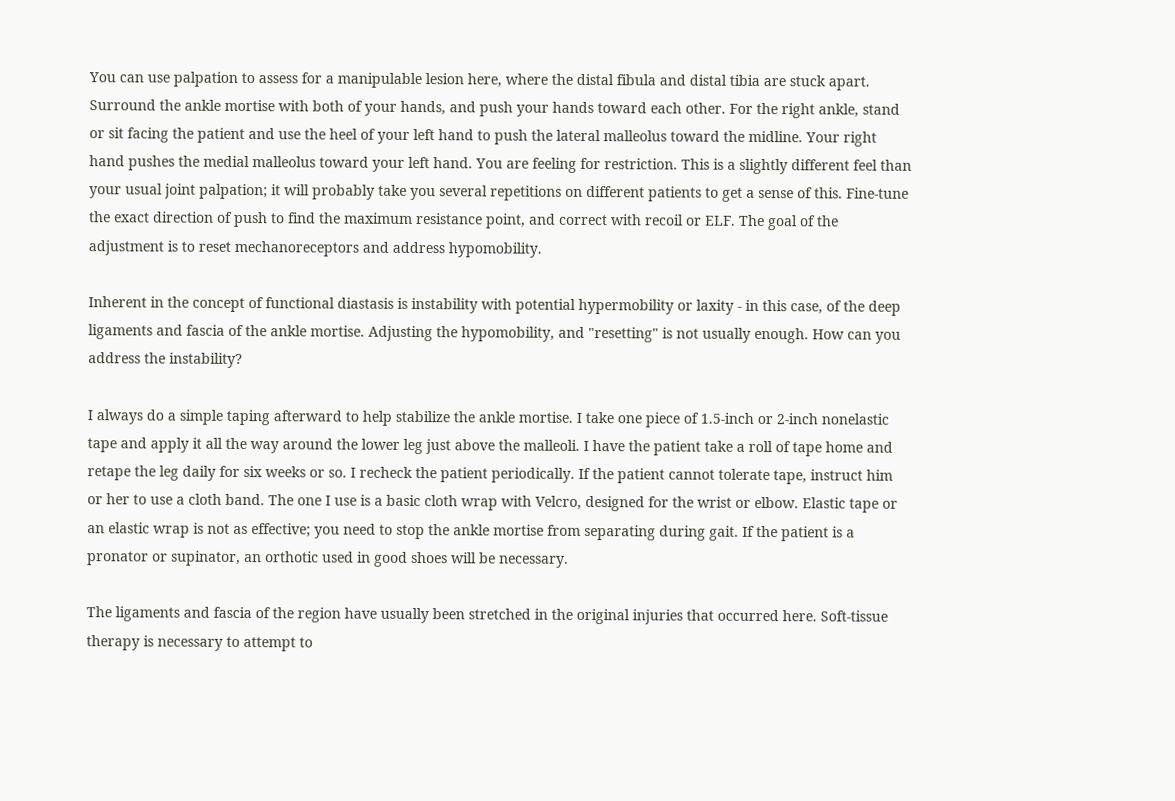You can use palpation to assess for a manipulable lesion here, where the distal fibula and distal tibia are stuck apart. Surround the ankle mortise with both of your hands, and push your hands toward each other. For the right ankle, stand or sit facing the patient and use the heel of your left hand to push the lateral malleolus toward the midline. Your right hand pushes the medial malleolus toward your left hand. You are feeling for restriction. This is a slightly different feel than your usual joint palpation; it will probably take you several repetitions on different patients to get a sense of this. Fine-tune the exact direction of push to find the maximum resistance point, and correct with recoil or ELF. The goal of the adjustment is to reset mechanoreceptors and address hypomobility.

Inherent in the concept of functional diastasis is instability with potential hypermobility or laxity - in this case, of the deep ligaments and fascia of the ankle mortise. Adjusting the hypomobility, and "resetting" is not usually enough. How can you address the instability?

I always do a simple taping afterward to help stabilize the ankle mortise. I take one piece of 1.5-inch or 2-inch nonelastic tape and apply it all the way around the lower leg just above the malleoli. I have the patient take a roll of tape home and retape the leg daily for six weeks or so. I recheck the patient periodically. If the patient cannot tolerate tape, instruct him or her to use a cloth band. The one I use is a basic cloth wrap with Velcro, designed for the wrist or elbow. Elastic tape or an elastic wrap is not as effective; you need to stop the ankle mortise from separating during gait. If the patient is a pronator or supinator, an orthotic used in good shoes will be necessary.

The ligaments and fascia of the region have usually been stretched in the original injuries that occurred here. Soft-tissue therapy is necessary to attempt to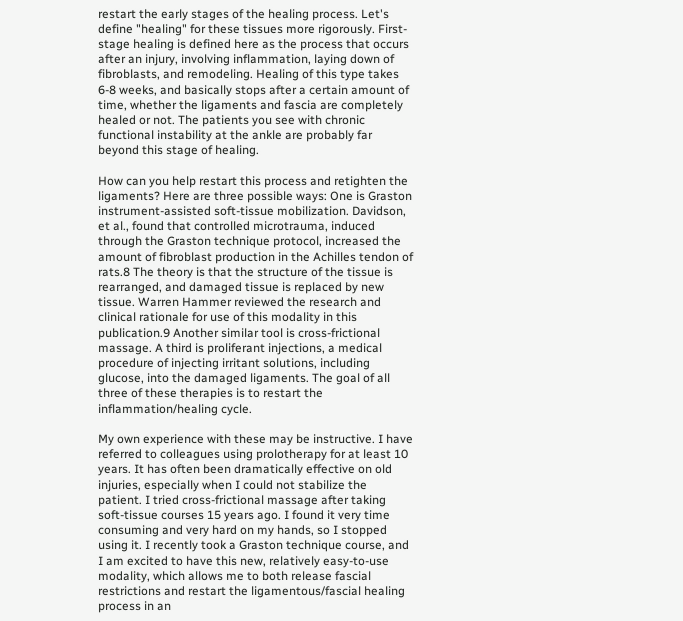restart the early stages of the healing process. Let's define "healing" for these tissues more rigorously. First-stage healing is defined here as the process that occurs after an injury, involving inflammation, laying down of fibroblasts, and remodeling. Healing of this type takes 6-8 weeks, and basically stops after a certain amount of time, whether the ligaments and fascia are completely healed or not. The patients you see with chronic functional instability at the ankle are probably far beyond this stage of healing.

How can you help restart this process and retighten the ligaments? Here are three possible ways: One is Graston instrument-assisted soft-tissue mobilization. Davidson, et al., found that controlled microtrauma, induced through the Graston technique protocol, increased the amount of fibroblast production in the Achilles tendon of rats.8 The theory is that the structure of the tissue is rearranged, and damaged tissue is replaced by new tissue. Warren Hammer reviewed the research and clinical rationale for use of this modality in this publication.9 Another similar tool is cross-frictional massage. A third is proliferant injections, a medical procedure of injecting irritant solutions, including glucose, into the damaged ligaments. The goal of all three of these therapies is to restart the inflammation/healing cycle.

My own experience with these may be instructive. I have referred to colleagues using prolotherapy for at least 10 years. It has often been dramatically effective on old injuries, especially when I could not stabilize the patient. I tried cross-frictional massage after taking soft-tissue courses 15 years ago. I found it very time consuming and very hard on my hands, so I stopped using it. I recently took a Graston technique course, and I am excited to have this new, relatively easy-to-use modality, which allows me to both release fascial restrictions and restart the ligamentous/fascial healing process in an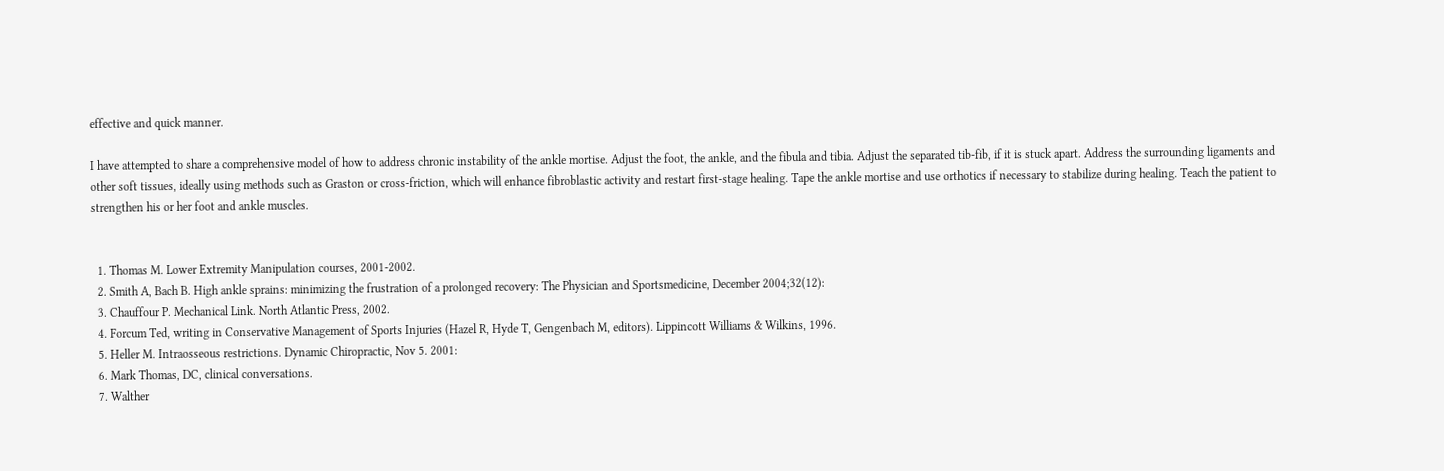effective and quick manner.

I have attempted to share a comprehensive model of how to address chronic instability of the ankle mortise. Adjust the foot, the ankle, and the fibula and tibia. Adjust the separated tib-fib, if it is stuck apart. Address the surrounding ligaments and other soft tissues, ideally using methods such as Graston or cross-friction, which will enhance fibroblastic activity and restart first-stage healing. Tape the ankle mortise and use orthotics if necessary to stabilize during healing. Teach the patient to strengthen his or her foot and ankle muscles.


  1. Thomas M. Lower Extremity Manipulation courses, 2001-2002.
  2. Smith A, Bach B. High ankle sprains: minimizing the frustration of a prolonged recovery: The Physician and Sportsmedicine, December 2004;32(12):
  3. Chauffour P. Mechanical Link. North Atlantic Press, 2002.
  4. Forcum Ted, writing in Conservative Management of Sports Injuries (Hazel R, Hyde T, Gengenbach M, editors). Lippincott Williams & Wilkins, 1996.
  5. Heller M. Intraosseous restrictions. Dynamic Chiropractic, Nov 5. 2001:
  6. Mark Thomas, DC, clinical conversations.
  7. Walther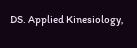DS. Applied Kinesiology,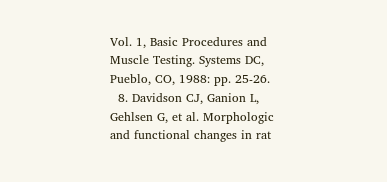Vol. 1, Basic Procedures and Muscle Testing. Systems DC, Pueblo, CO, 1988: pp. 25-26.
  8. Davidson CJ, Ganion L, Gehlsen G, et al. Morphologic and functional changes in rat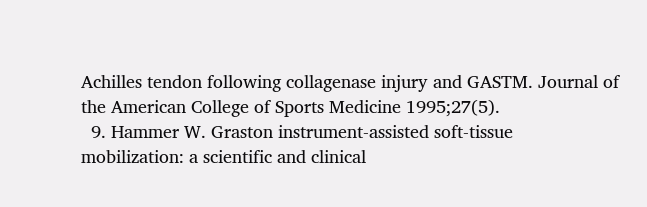Achilles tendon following collagenase injury and GASTM. Journal of the American College of Sports Medicine 1995;27(5).
  9. Hammer W. Graston instrument-assisted soft-tissue mobilization: a scientific and clinical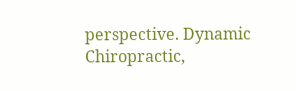perspective. Dynamic Chiropractic,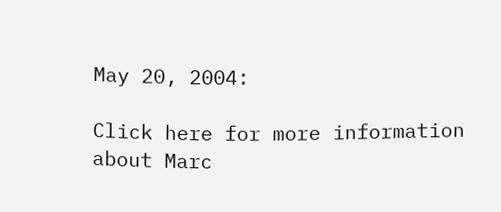May 20, 2004:

Click here for more information about Marc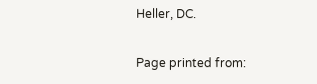Heller, DC.

Page printed from: